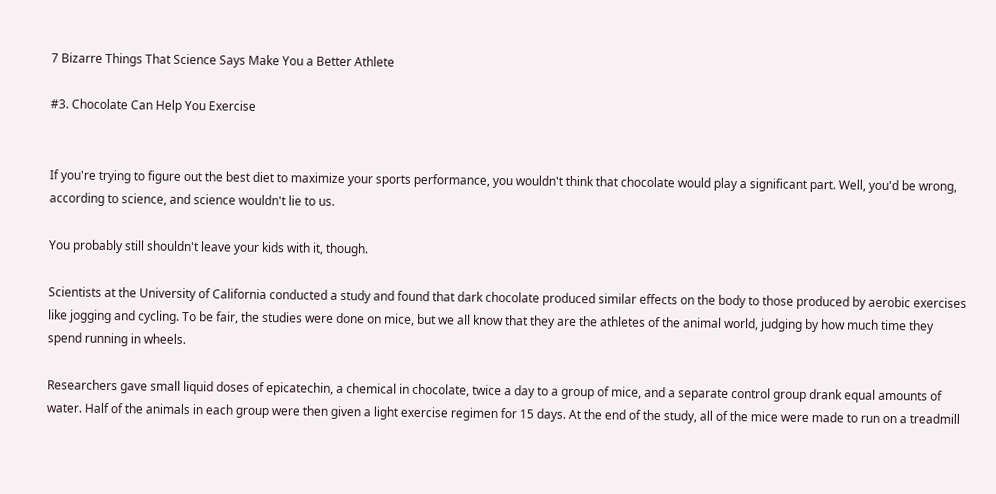7 Bizarre Things That Science Says Make You a Better Athlete

#3. Chocolate Can Help You Exercise


If you're trying to figure out the best diet to maximize your sports performance, you wouldn't think that chocolate would play a significant part. Well, you'd be wrong, according to science, and science wouldn't lie to us.

You probably still shouldn't leave your kids with it, though.

Scientists at the University of California conducted a study and found that dark chocolate produced similar effects on the body to those produced by aerobic exercises like jogging and cycling. To be fair, the studies were done on mice, but we all know that they are the athletes of the animal world, judging by how much time they spend running in wheels.

Researchers gave small liquid doses of epicatechin, a chemical in chocolate, twice a day to a group of mice, and a separate control group drank equal amounts of water. Half of the animals in each group were then given a light exercise regimen for 15 days. At the end of the study, all of the mice were made to run on a treadmill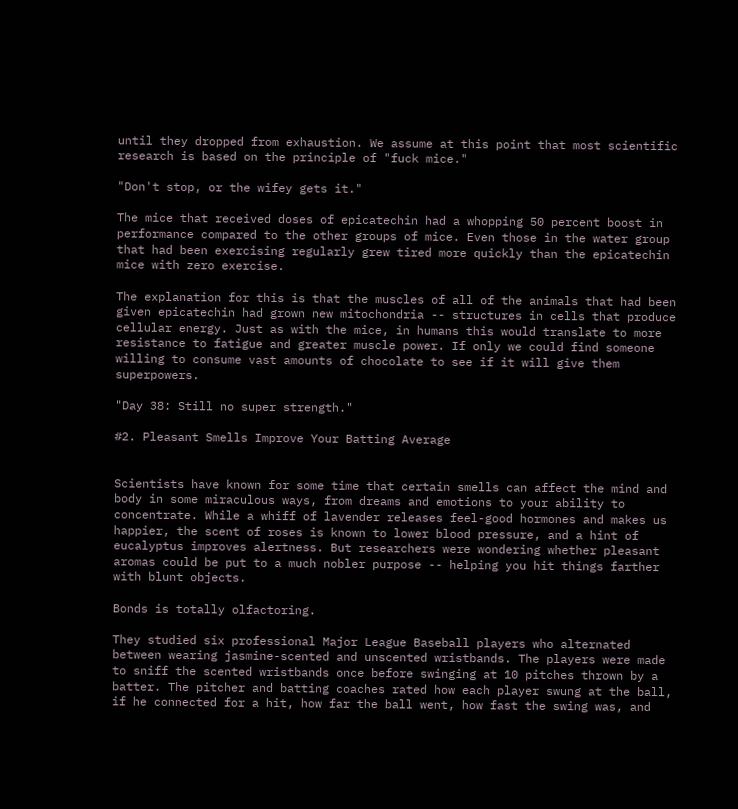until they dropped from exhaustion. We assume at this point that most scientific research is based on the principle of "fuck mice."

"Don't stop, or the wifey gets it."

The mice that received doses of epicatechin had a whopping 50 percent boost in performance compared to the other groups of mice. Even those in the water group that had been exercising regularly grew tired more quickly than the epicatechin mice with zero exercise.

The explanation for this is that the muscles of all of the animals that had been given epicatechin had grown new mitochondria -- structures in cells that produce cellular energy. Just as with the mice, in humans this would translate to more resistance to fatigue and greater muscle power. If only we could find someone willing to consume vast amounts of chocolate to see if it will give them superpowers.

"Day 38: Still no super strength."

#2. Pleasant Smells Improve Your Batting Average


Scientists have known for some time that certain smells can affect the mind and body in some miraculous ways, from dreams and emotions to your ability to concentrate. While a whiff of lavender releases feel-good hormones and makes us happier, the scent of roses is known to lower blood pressure, and a hint of eucalyptus improves alertness. But researchers were wondering whether pleasant aromas could be put to a much nobler purpose -- helping you hit things farther with blunt objects.

Bonds is totally olfactoring.

They studied six professional Major League Baseball players who alternated between wearing jasmine-scented and unscented wristbands. The players were made to sniff the scented wristbands once before swinging at 10 pitches thrown by a batter. The pitcher and batting coaches rated how each player swung at the ball, if he connected for a hit, how far the ball went, how fast the swing was, and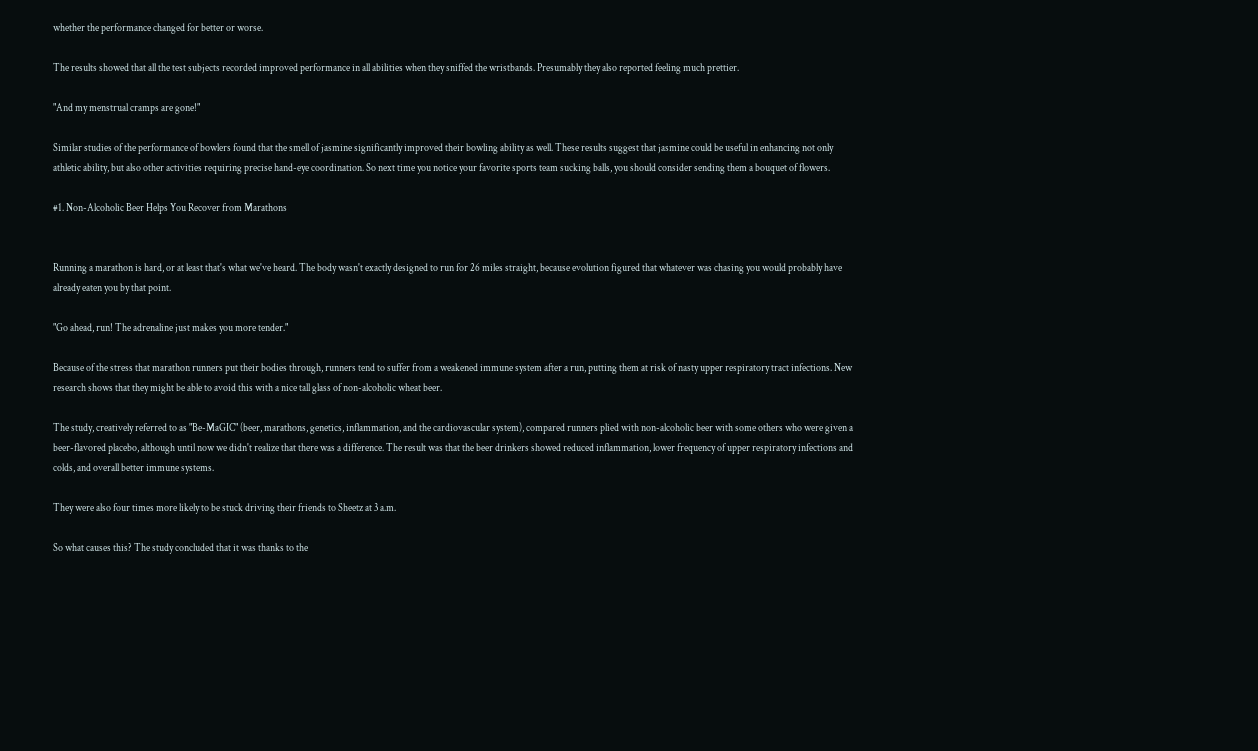whether the performance changed for better or worse.

The results showed that all the test subjects recorded improved performance in all abilities when they sniffed the wristbands. Presumably they also reported feeling much prettier.

"And my menstrual cramps are gone!"

Similar studies of the performance of bowlers found that the smell of jasmine significantly improved their bowling ability as well. These results suggest that jasmine could be useful in enhancing not only athletic ability, but also other activities requiring precise hand-eye coordination. So next time you notice your favorite sports team sucking balls, you should consider sending them a bouquet of flowers.

#1. Non-Alcoholic Beer Helps You Recover from Marathons


Running a marathon is hard, or at least that's what we've heard. The body wasn't exactly designed to run for 26 miles straight, because evolution figured that whatever was chasing you would probably have already eaten you by that point.

"Go ahead, run! The adrenaline just makes you more tender."

Because of the stress that marathon runners put their bodies through, runners tend to suffer from a weakened immune system after a run, putting them at risk of nasty upper respiratory tract infections. New research shows that they might be able to avoid this with a nice tall glass of non-alcoholic wheat beer.

The study, creatively referred to as "Be-MaGIC" (beer, marathons, genetics, inflammation, and the cardiovascular system), compared runners plied with non-alcoholic beer with some others who were given a beer-flavored placebo, although until now we didn't realize that there was a difference. The result was that the beer drinkers showed reduced inflammation, lower frequency of upper respiratory infections and colds, and overall better immune systems.

They were also four times more likely to be stuck driving their friends to Sheetz at 3 a.m.

So what causes this? The study concluded that it was thanks to the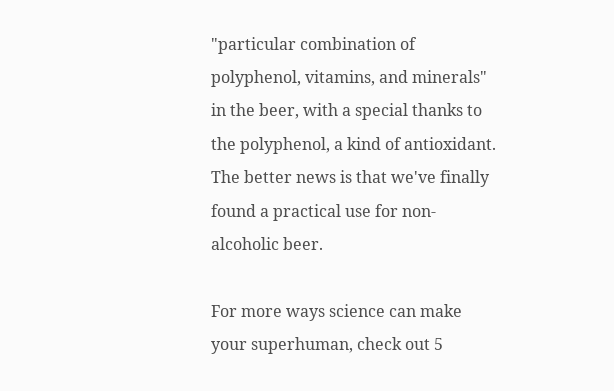"particular combination of polyphenol, vitamins, and minerals" in the beer, with a special thanks to the polyphenol, a kind of antioxidant. The better news is that we've finally found a practical use for non-alcoholic beer.

For more ways science can make your superhuman, check out 5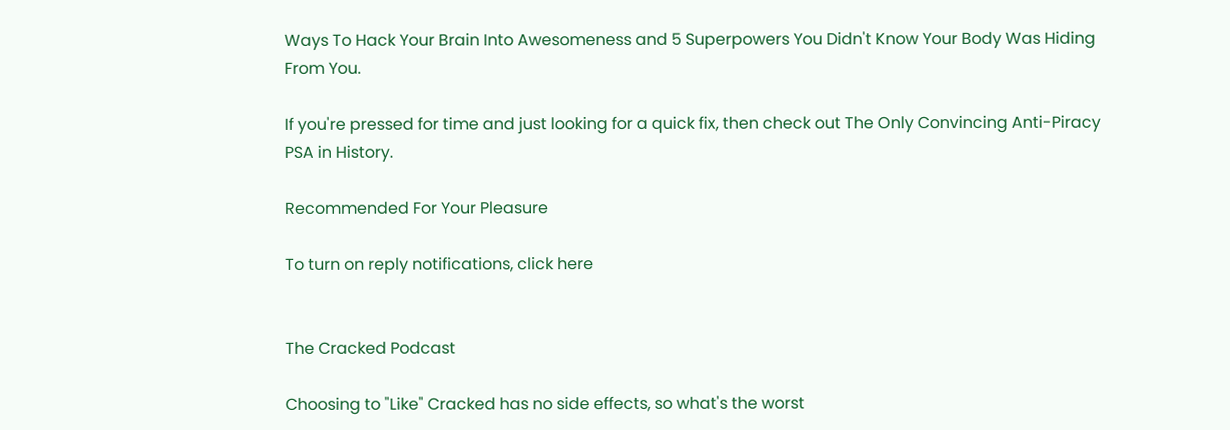Ways To Hack Your Brain Into Awesomeness and 5 Superpowers You Didn't Know Your Body Was Hiding From You.

If you're pressed for time and just looking for a quick fix, then check out The Only Convincing Anti-Piracy PSA in History.

Recommended For Your Pleasure

To turn on reply notifications, click here


The Cracked Podcast

Choosing to "Like" Cracked has no side effects, so what's the worst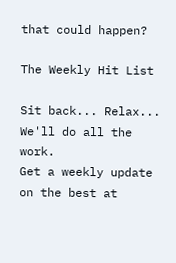that could happen?

The Weekly Hit List

Sit back... Relax... We'll do all the work.
Get a weekly update on the best at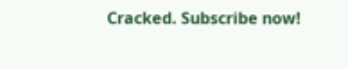Cracked. Subscribe now!